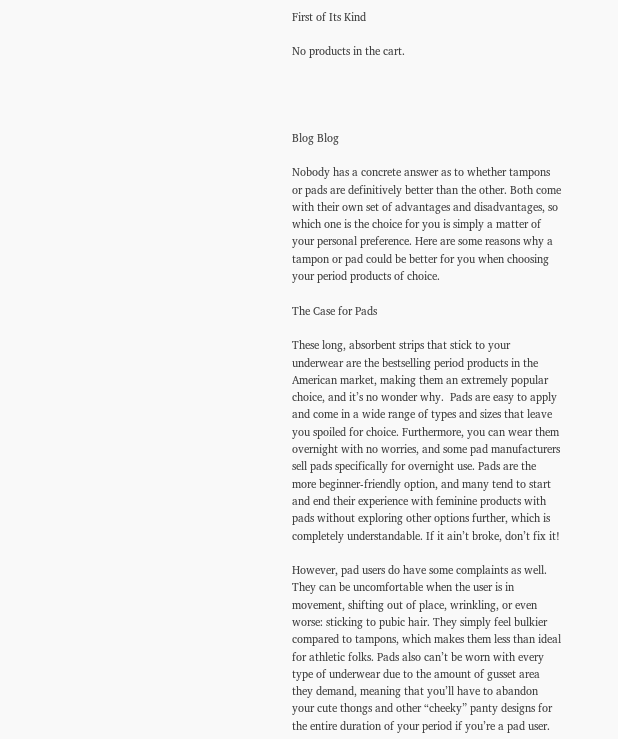First of Its Kind

No products in the cart.




Blog Blog

Nobody has a concrete answer as to whether tampons or pads are definitively better than the other. Both come with their own set of advantages and disadvantages, so which one is the choice for you is simply a matter of your personal preference. Here are some reasons why a tampon or pad could be better for you when choosing your period products of choice.

The Case for Pads

These long, absorbent strips that stick to your underwear are the bestselling period products in the American market, making them an extremely popular choice, and it’s no wonder why.  Pads are easy to apply and come in a wide range of types and sizes that leave you spoiled for choice. Furthermore, you can wear them overnight with no worries, and some pad manufacturers sell pads specifically for overnight use. Pads are the more beginner-friendly option, and many tend to start and end their experience with feminine products with pads without exploring other options further, which is completely understandable. If it ain’t broke, don’t fix it!

However, pad users do have some complaints as well. They can be uncomfortable when the user is in movement, shifting out of place, wrinkling, or even worse: sticking to pubic hair. They simply feel bulkier compared to tampons, which makes them less than ideal for athletic folks. Pads also can’t be worn with every type of underwear due to the amount of gusset area they demand, meaning that you’ll have to abandon your cute thongs and other “cheeky” panty designs for the entire duration of your period if you’re a pad user.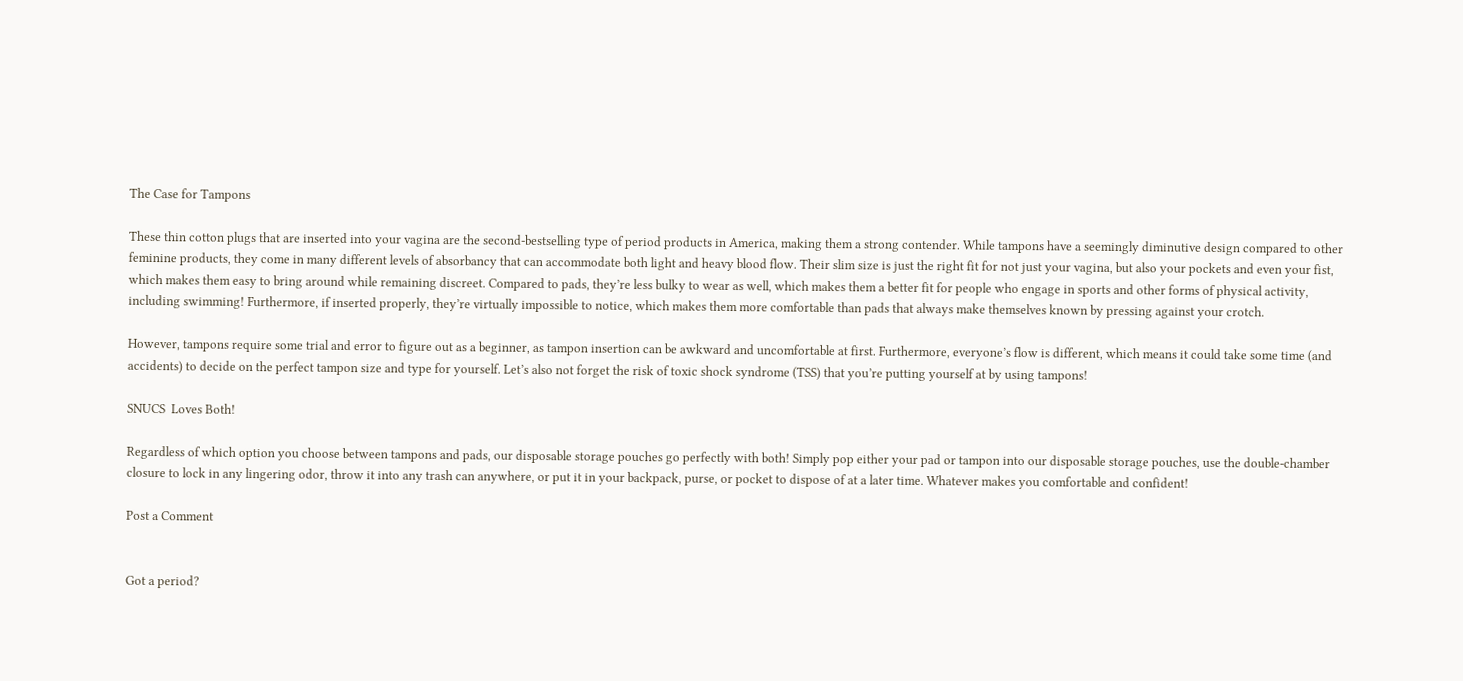The Case for Tampons

These thin cotton plugs that are inserted into your vagina are the second-bestselling type of period products in America, making them a strong contender. While tampons have a seemingly diminutive design compared to other feminine products, they come in many different levels of absorbancy that can accommodate both light and heavy blood flow. Their slim size is just the right fit for not just your vagina, but also your pockets and even your fist, which makes them easy to bring around while remaining discreet. Compared to pads, they’re less bulky to wear as well, which makes them a better fit for people who engage in sports and other forms of physical activity, including swimming! Furthermore, if inserted properly, they’re virtually impossible to notice, which makes them more comfortable than pads that always make themselves known by pressing against your crotch.

However, tampons require some trial and error to figure out as a beginner, as tampon insertion can be awkward and uncomfortable at first. Furthermore, everyone’s flow is different, which means it could take some time (and accidents) to decide on the perfect tampon size and type for yourself. Let’s also not forget the risk of toxic shock syndrome (TSS) that you’re putting yourself at by using tampons!

SNUCS  Loves Both!

Regardless of which option you choose between tampons and pads, our disposable storage pouches go perfectly with both! Simply pop either your pad or tampon into our disposable storage pouches, use the double-chamber closure to lock in any lingering odor, throw it into any trash can anywhere, or put it in your backpack, purse, or pocket to dispose of at a later time. Whatever makes you comfortable and confident!

Post a Comment


Got a period?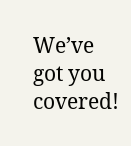We’ve got you covered!